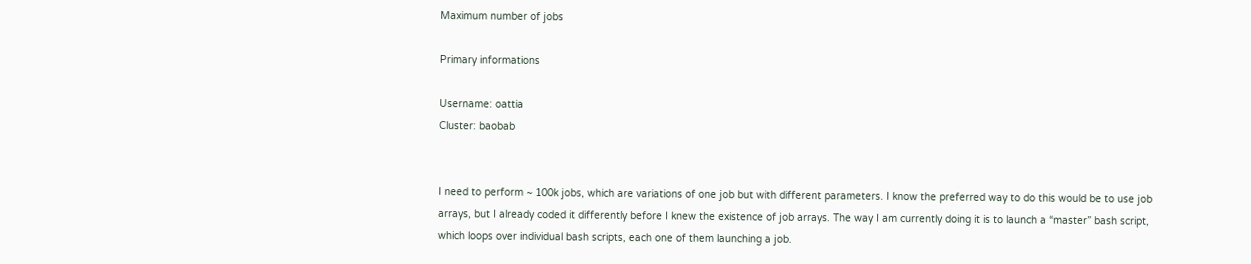Maximum number of jobs

Primary informations

Username: oattia
Cluster: baobab


I need to perform ~ 100k jobs, which are variations of one job but with different parameters. I know the preferred way to do this would be to use job arrays, but I already coded it differently before I knew the existence of job arrays. The way I am currently doing it is to launch a “master” bash script, which loops over individual bash scripts, each one of them launching a job.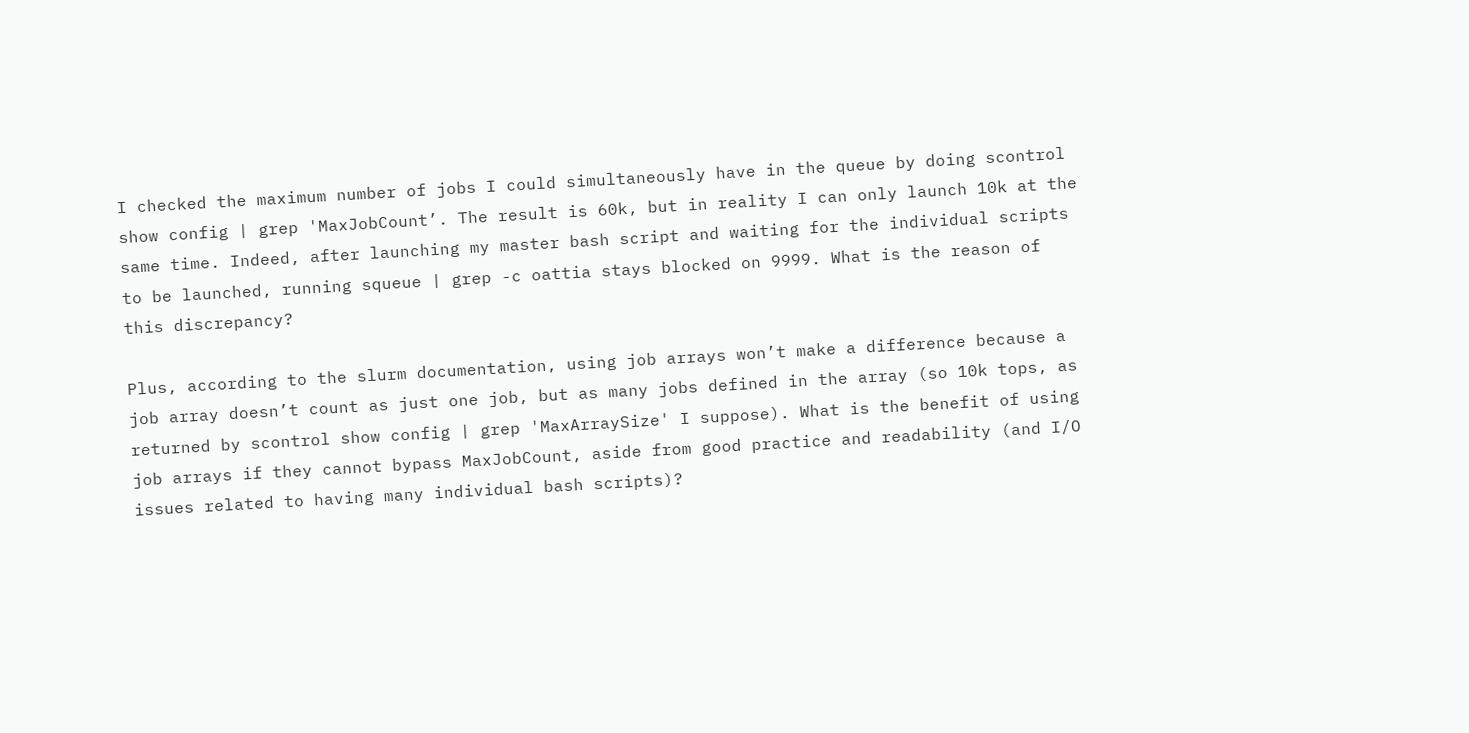I checked the maximum number of jobs I could simultaneously have in the queue by doing scontrol show config | grep 'MaxJobCount’. The result is 60k, but in reality I can only launch 10k at the same time. Indeed, after launching my master bash script and waiting for the individual scripts to be launched, running squeue | grep -c oattia stays blocked on 9999. What is the reason of this discrepancy?

Plus, according to the slurm documentation, using job arrays won’t make a difference because a job array doesn’t count as just one job, but as many jobs defined in the array (so 10k tops, as returned by scontrol show config | grep 'MaxArraySize' I suppose). What is the benefit of using job arrays if they cannot bypass MaxJobCount, aside from good practice and readability (and I/O issues related to having many individual bash scripts)?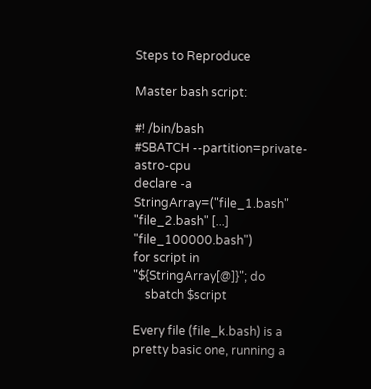Steps to Reproduce

Master bash script:

#! /bin/bash
#SBATCH --partition=private-astro-cpu
declare -a StringArray=("file_1.bash" "file_2.bash" [...] "file_100000.bash")
for script in "${StringArray[@]}"; do
    sbatch $script

Every file (file_k.bash) is a pretty basic one, running a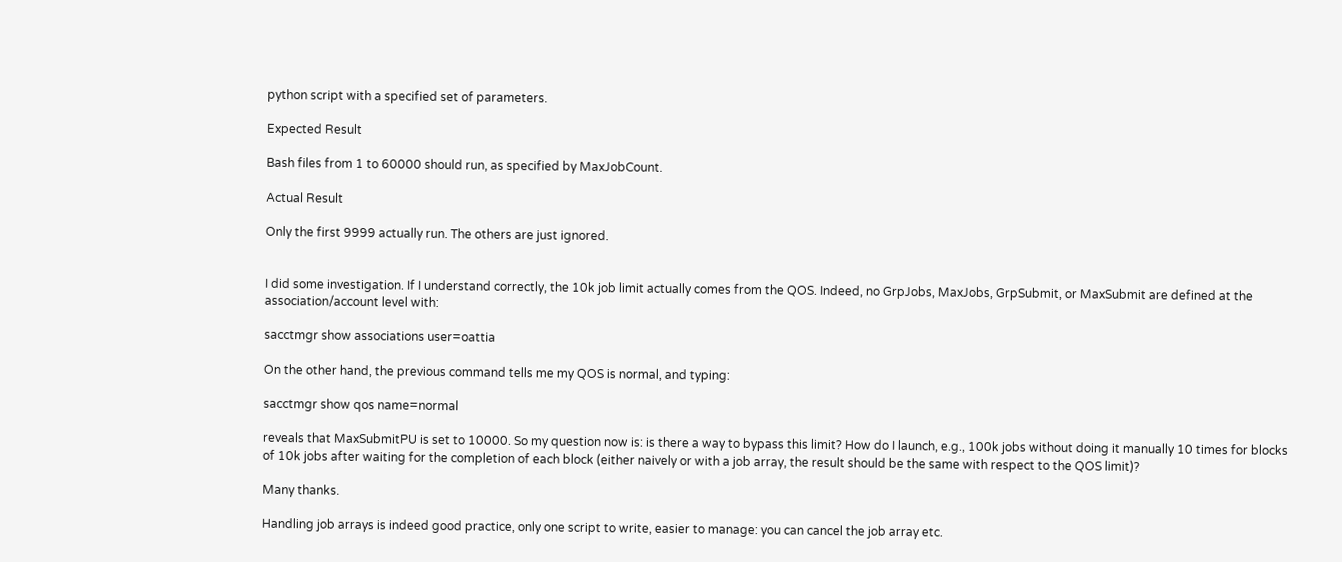python script with a specified set of parameters.

Expected Result

Bash files from 1 to 60000 should run, as specified by MaxJobCount.

Actual Result

Only the first 9999 actually run. The others are just ignored.


I did some investigation. If I understand correctly, the 10k job limit actually comes from the QOS. Indeed, no GrpJobs, MaxJobs, GrpSubmit, or MaxSubmit are defined at the association/account level with:

sacctmgr show associations user=oattia

On the other hand, the previous command tells me my QOS is normal, and typing:

sacctmgr show qos name=normal

reveals that MaxSubmitPU is set to 10000. So my question now is: is there a way to bypass this limit? How do I launch, e.g., 100k jobs without doing it manually 10 times for blocks of 10k jobs after waiting for the completion of each block (either naively or with a job array, the result should be the same with respect to the QOS limit)?

Many thanks.

Handling job arrays is indeed good practice, only one script to write, easier to manage: you can cancel the job array etc.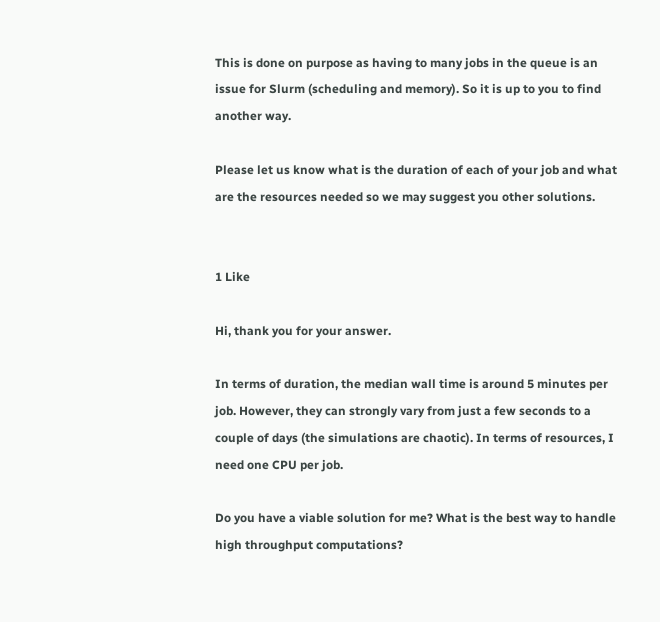This is done on purpose as having to many jobs in the queue is an issue for Slurm (scheduling and memory). So it is up to you to find another way.

Please let us know what is the duration of each of your job and what are the resources needed so we may suggest you other solutions.


1 Like

Hi, thank you for your answer.

In terms of duration, the median wall time is around 5 minutes per job. However, they can strongly vary from just a few seconds to a couple of days (the simulations are chaotic). In terms of resources, I need one CPU per job.

Do you have a viable solution for me? What is the best way to handle high throughput computations?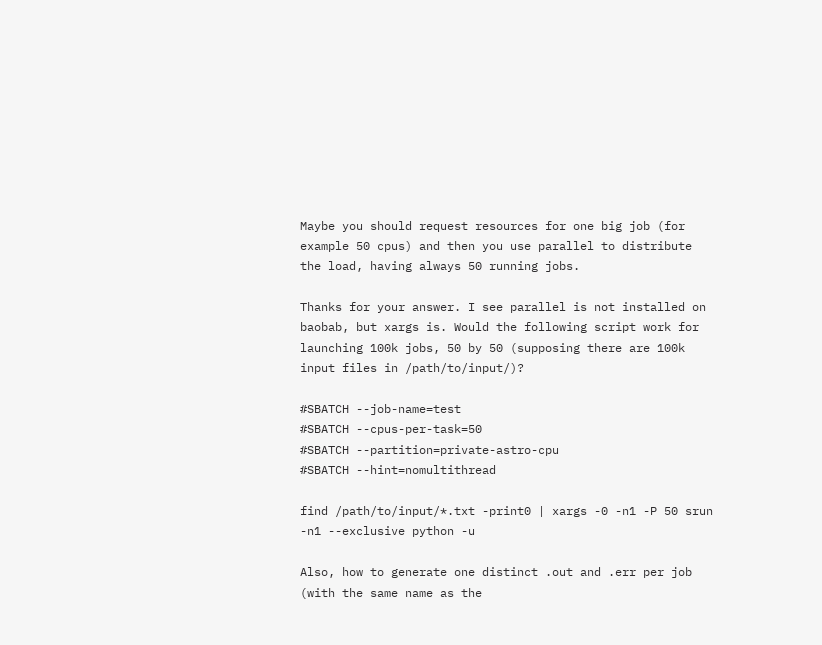Maybe you should request resources for one big job (for example 50 cpus) and then you use parallel to distribute the load, having always 50 running jobs.

Thanks for your answer. I see parallel is not installed on baobab, but xargs is. Would the following script work for launching 100k jobs, 50 by 50 (supposing there are 100k input files in /path/to/input/)?

#SBATCH --job-name=test
#SBATCH --cpus-per-task=50
#SBATCH --partition=private-astro-cpu
#SBATCH --hint=nomultithread

find /path/to/input/*.txt -print0 | xargs -0 -n1 -P 50 srun -n1 --exclusive python -u

Also, how to generate one distinct .out and .err per job (with the same name as the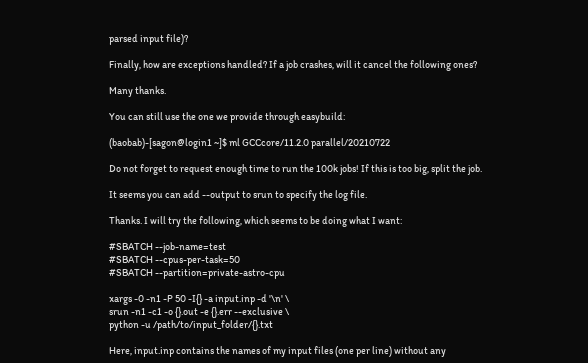parsed input file)?

Finally, how are exceptions handled? If a job crashes, will it cancel the following ones?

Many thanks.

You can still use the one we provide through easybuild:

(baobab)-[sagon@login1 ~]$ ml GCCcore/11.2.0 parallel/20210722

Do not forget to request enough time to run the 100k jobs! If this is too big, split the job.

It seems you can add --output to srun to specify the log file.

Thanks. I will try the following, which seems to be doing what I want:

#SBATCH --job-name=test
#SBATCH --cpus-per-task=50
#SBATCH --partition=private-astro-cpu

xargs -0 -n1 -P 50 -I{} -a input.inp -d '\n' \
srun -n1 -c1 -o {}.out -e {}.err --exclusive \
python -u /path/to/input_folder/{}.txt

Here, input.inp contains the names of my input files (one per line) without any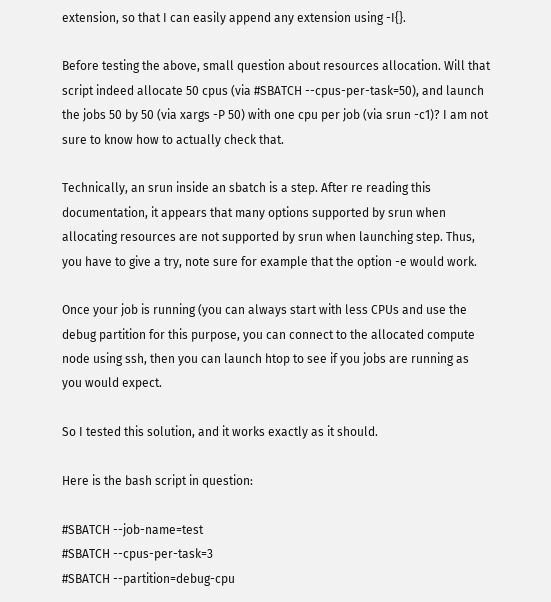extension, so that I can easily append any extension using -I{}.

Before testing the above, small question about resources allocation. Will that script indeed allocate 50 cpus (via #SBATCH --cpus-per-task=50), and launch the jobs 50 by 50 (via xargs -P 50) with one cpu per job (via srun -c1)? I am not sure to know how to actually check that.

Technically, an srun inside an sbatch is a step. After re reading this documentation, it appears that many options supported by srun when allocating resources are not supported by srun when launching step. Thus, you have to give a try, note sure for example that the option -e would work.

Once your job is running (you can always start with less CPUs and use the debug partition for this purpose, you can connect to the allocated compute node using ssh, then you can launch htop to see if you jobs are running as you would expect.

So I tested this solution, and it works exactly as it should.

Here is the bash script in question:

#SBATCH --job-name=test
#SBATCH --cpus-per-task=3
#SBATCH --partition=debug-cpu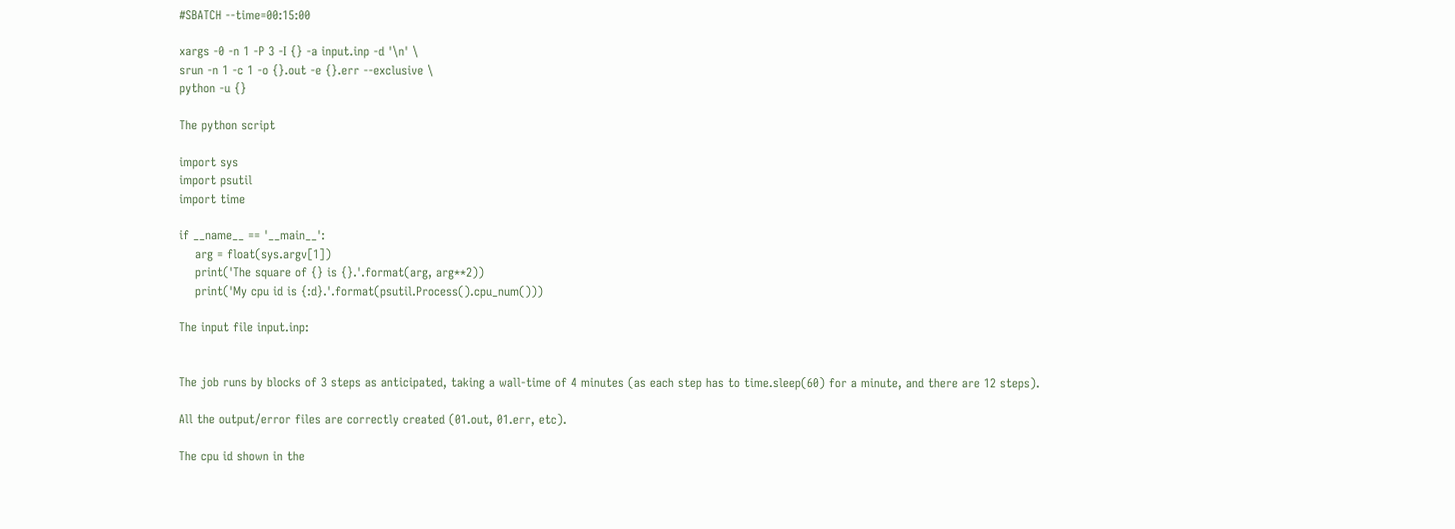#SBATCH --time=00:15:00

xargs -0 -n 1 -P 3 -I {} -a input.inp -d '\n' \
srun -n 1 -c 1 -o {}.out -e {}.err --exclusive \
python -u {}

The python script

import sys
import psutil
import time

if __name__ == '__main__':
    arg = float(sys.argv[1])
    print('The square of {} is {}.'.format(arg, arg**2))
    print('My cpu id is {:d}.'.format(psutil.Process().cpu_num()))

The input file input.inp:


The job runs by blocks of 3 steps as anticipated, taking a wall-time of 4 minutes (as each step has to time.sleep(60) for a minute, and there are 12 steps).

All the output/error files are correctly created (01.out, 01.err, etc).

The cpu id shown in the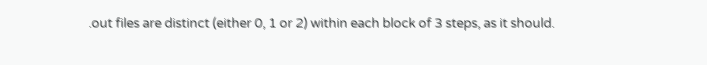.out files are distinct (either 0, 1 or 2) within each block of 3 steps, as it should.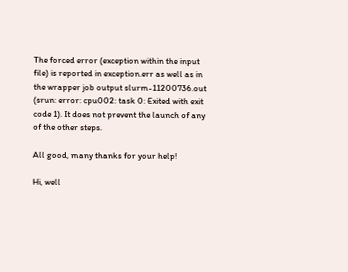The forced error (exception within the input file) is reported in exception.err as well as in the wrapper job output slurm-11200736.out (srun: error: cpu002: task 0: Exited with exit code 1). It does not prevent the launch of any of the other steps.

All good, many thanks for your help!

Hi, well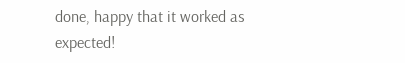done, happy that it worked as expected!